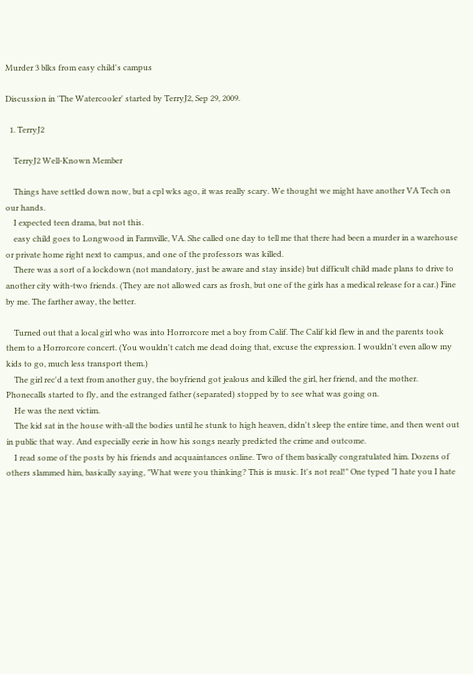Murder 3 blks from easy child's campus

Discussion in 'The Watercooler' started by TerryJ2, Sep 29, 2009.

  1. TerryJ2

    TerryJ2 Well-Known Member

    Things have settled down now, but a cpl wks ago, it was really scary. We thought we might have another VA Tech on our hands.
    I expected teen drama, but not this.
    easy child goes to Longwood in Farmville, VA. She called one day to tell me that there had been a murder in a warehouse or private home right next to campus, and one of the professors was killed.
    There was a sort of a lockdown (not mandatory, just be aware and stay inside) but difficult child made plans to drive to another city with-two friends. (They are not allowed cars as frosh, but one of the girls has a medical release for a car.) Fine by me. The farther away, the better.

    Turned out that a local girl who was into Horrorcore met a boy from Calif. The Calif kid flew in and the parents took them to a Horrorcore concert. (You wouldn't catch me dead doing that, excuse the expression. I wouldn't even allow my kids to go, much less transport them.)
    The girl rec'd a text from another guy, the boyfriend got jealous and killed the girl, her friend, and the mother. Phonecalls started to fly, and the estranged father (separated) stopped by to see what was going on.
    He was the next victim.
    The kid sat in the house with-all the bodies until he stunk to high heaven, didn't sleep the entire time, and then went out in public that way. And especially eerie in how his songs nearly predicted the crime and outcome.
    I read some of the posts by his friends and acquaintances online. Two of them basically congratulated him. Dozens of others slammed him, basically saying, "What were you thinking? This is music. It's not real!" One typed "I hate you I hate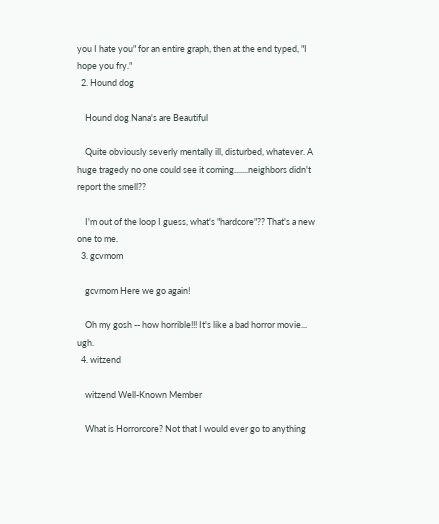you I hate you" for an entire graph, then at the end typed, "I hope you fry."
  2. Hound dog

    Hound dog Nana's are Beautiful

    Quite obviously severly mentally ill, disturbed, whatever. A huge tragedy no one could see it coming.......neighbors didn't report the smell??

    I'm out of the loop I guess, what's "hardcore"?? That's a new one to me.
  3. gcvmom

    gcvmom Here we go again!

    Oh my gosh -- how horrible!!! It's like a bad horror movie... ugh.
  4. witzend

    witzend Well-Known Member

    What is Horrorcore? Not that I would ever go to anything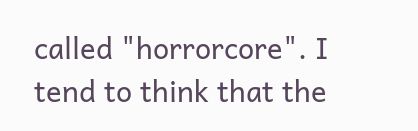called "horrorcore". I tend to think that the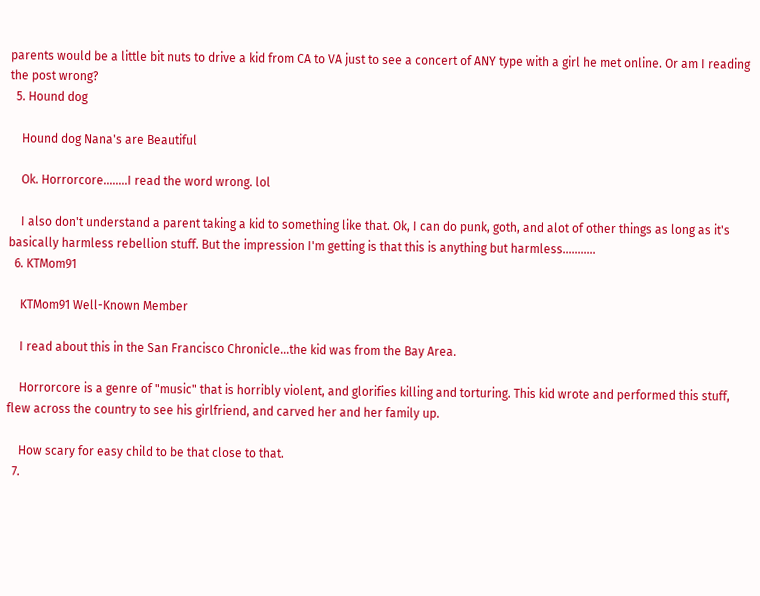parents would be a little bit nuts to drive a kid from CA to VA just to see a concert of ANY type with a girl he met online. Or am I reading the post wrong?
  5. Hound dog

    Hound dog Nana's are Beautiful

    Ok. Horrorcore........I read the word wrong. lol

    I also don't understand a parent taking a kid to something like that. Ok, I can do punk, goth, and alot of other things as long as it's basically harmless rebellion stuff. But the impression I'm getting is that this is anything but harmless...........
  6. KTMom91

    KTMom91 Well-Known Member

    I read about this in the San Francisco Chronicle...the kid was from the Bay Area.

    Horrorcore is a genre of "music" that is horribly violent, and glorifies killing and torturing. This kid wrote and performed this stuff, flew across the country to see his girlfriend, and carved her and her family up.

    How scary for easy child to be that close to that.
  7.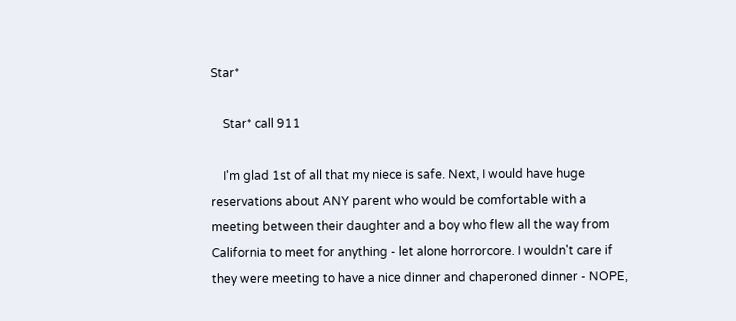Star*

    Star* call 911

    I'm glad 1st of all that my niece is safe. Next, I would have huge reservations about ANY parent who would be comfortable with a meeting between their daughter and a boy who flew all the way from California to meet for anything - let alone horrorcore. I wouldn't care if they were meeting to have a nice dinner and chaperoned dinner - NOPE,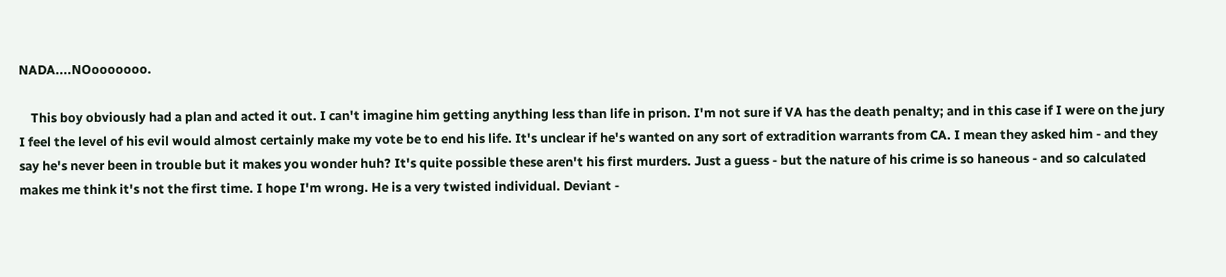NADA....NOooooooo.

    This boy obviously had a plan and acted it out. I can't imagine him getting anything less than life in prison. I'm not sure if VA has the death penalty; and in this case if I were on the jury I feel the level of his evil would almost certainly make my vote be to end his life. It's unclear if he's wanted on any sort of extradition warrants from CA. I mean they asked him - and they say he's never been in trouble but it makes you wonder huh? It's quite possible these aren't his first murders. Just a guess - but the nature of his crime is so haneous - and so calculated makes me think it's not the first time. I hope I'm wrong. He is a very twisted individual. Deviant -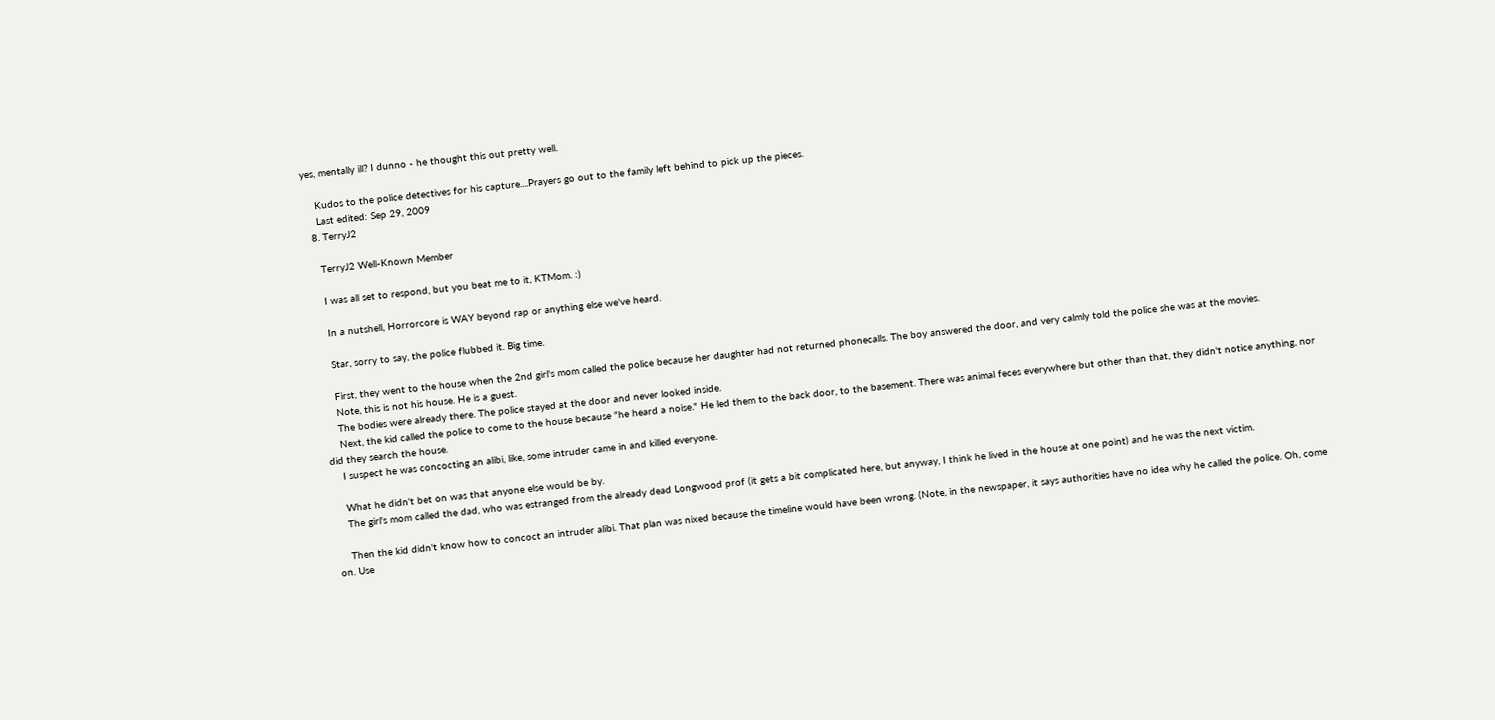yes, mentally ill? I dunno - he thought this out pretty well.

    Kudos to the police detectives for his capture....Prayers go out to the family left behind to pick up the pieces.
    Last edited: Sep 29, 2009
  8. TerryJ2

    TerryJ2 Well-Known Member

    I was all set to respond, but you beat me to it, KTMom. :)

    In a nutshell, Horrorcore is WAY beyond rap or anything else we've heard.

    Star, sorry to say, the police flubbed it. Big time.

    First, they went to the house when the 2nd girl's mom called the police because her daughter had not returned phonecalls. The boy answered the door, and very calmly told the police she was at the movies.
    Note, this is not his house. He is a guest.
    The bodies were already there. The police stayed at the door and never looked inside.
    Next, the kid called the police to come to the house because "he heard a noise." He led them to the back door, to the basement. There was animal feces everywhere but other than that, they didn't notice anything, nor did they search the house.
    I suspect he was concocting an alibi, like, some intruder came in and killed everyone.

    What he didn't bet on was that anyone else would be by.
    The girl's mom called the dad, who was estranged from the already dead Longwood prof (it gets a bit complicated here, but anyway, I think he lived in the house at one point) and he was the next victim.

    Then the kid didn't know how to concoct an intruder alibi. That plan was nixed because the timeline would have been wrong. (Note, in the newspaper, it says authorities have no idea why he called the police. Oh, come on. Use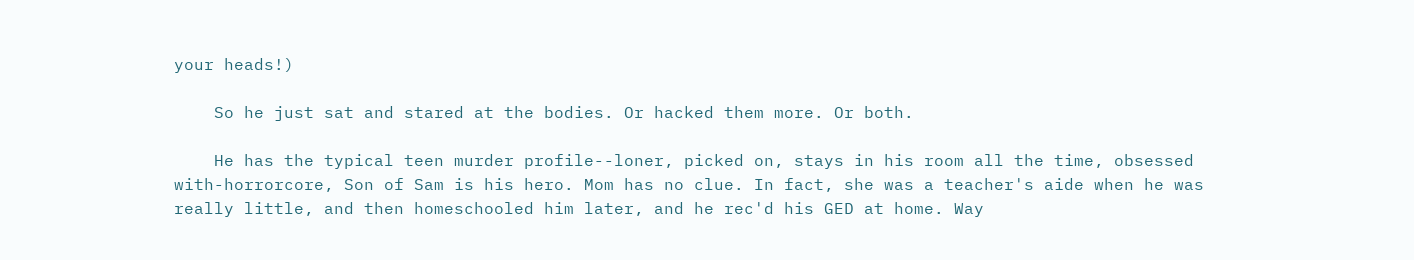your heads!)

    So he just sat and stared at the bodies. Or hacked them more. Or both.

    He has the typical teen murder profile--loner, picked on, stays in his room all the time, obsessed with-horrorcore, Son of Sam is his hero. Mom has no clue. In fact, she was a teacher's aide when he was really little, and then homeschooled him later, and he rec'd his GED at home. Way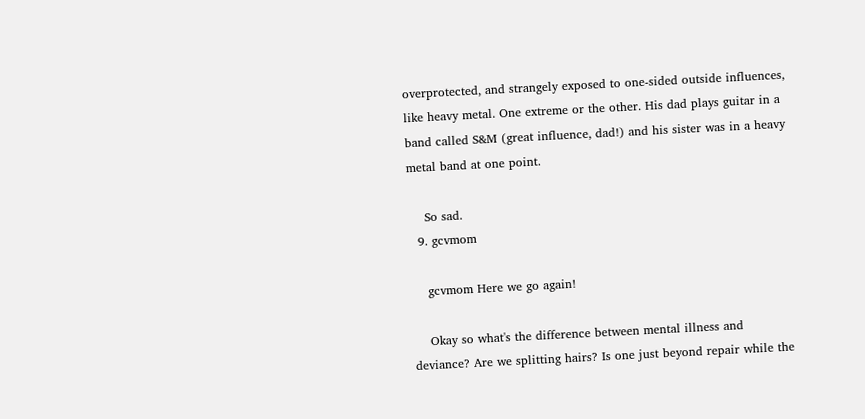overprotected, and strangely exposed to one-sided outside influences, like heavy metal. One extreme or the other. His dad plays guitar in a band called S&M (great influence, dad!) and his sister was in a heavy metal band at one point.

    So sad.
  9. gcvmom

    gcvmom Here we go again!

    Okay so what's the difference between mental illness and deviance? Are we splitting hairs? Is one just beyond repair while the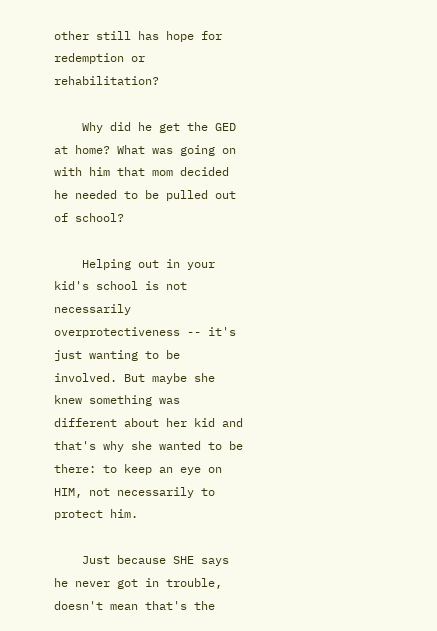other still has hope for redemption or rehabilitation?

    Why did he get the GED at home? What was going on with him that mom decided he needed to be pulled out of school?

    Helping out in your kid's school is not necessarily overprotectiveness -- it's just wanting to be involved. But maybe she knew something was different about her kid and that's why she wanted to be there: to keep an eye on HIM, not necessarily to protect him.

    Just because SHE says he never got in trouble, doesn't mean that's the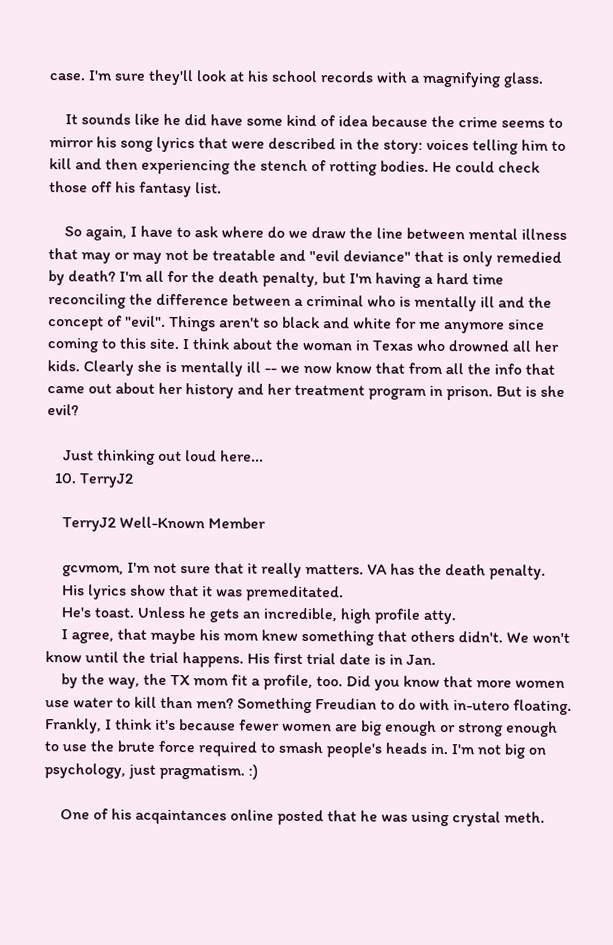case. I'm sure they'll look at his school records with a magnifying glass.

    It sounds like he did have some kind of idea because the crime seems to mirror his song lyrics that were described in the story: voices telling him to kill and then experiencing the stench of rotting bodies. He could check those off his fantasy list.

    So again, I have to ask where do we draw the line between mental illness that may or may not be treatable and "evil deviance" that is only remedied by death? I'm all for the death penalty, but I'm having a hard time reconciling the difference between a criminal who is mentally ill and the concept of "evil". Things aren't so black and white for me anymore since coming to this site. I think about the woman in Texas who drowned all her kids. Clearly she is mentally ill -- we now know that from all the info that came out about her history and her treatment program in prison. But is she evil?

    Just thinking out loud here...
  10. TerryJ2

    TerryJ2 Well-Known Member

    gcvmom, I'm not sure that it really matters. VA has the death penalty.
    His lyrics show that it was premeditated.
    He's toast. Unless he gets an incredible, high profile atty.
    I agree, that maybe his mom knew something that others didn't. We won't know until the trial happens. His first trial date is in Jan.
    by the way, the TX mom fit a profile, too. Did you know that more women use water to kill than men? Something Freudian to do with in-utero floating. Frankly, I think it's because fewer women are big enough or strong enough to use the brute force required to smash people's heads in. I'm not big on psychology, just pragmatism. :)

    One of his acqaintances online posted that he was using crystal meth.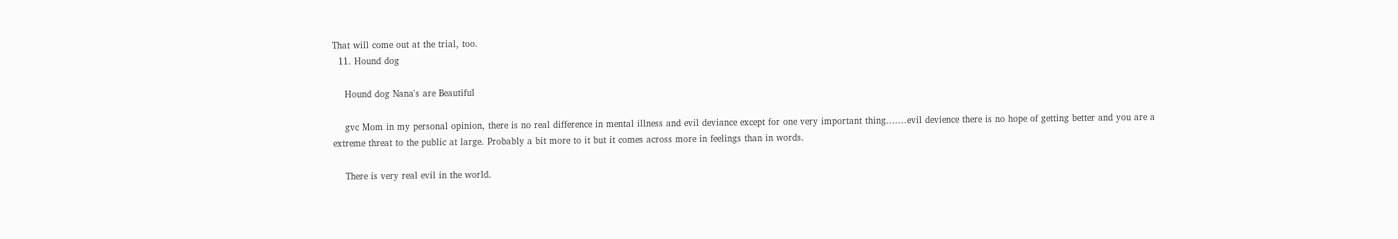That will come out at the trial, too.
  11. Hound dog

    Hound dog Nana's are Beautiful

    gvc Mom in my personal opinion, there is no real difference in mental illness and evil deviance except for one very important thing.......evil devience there is no hope of getting better and you are a extreme threat to the public at large. Probably a bit more to it but it comes across more in feelings than in words.

    There is very real evil in the world.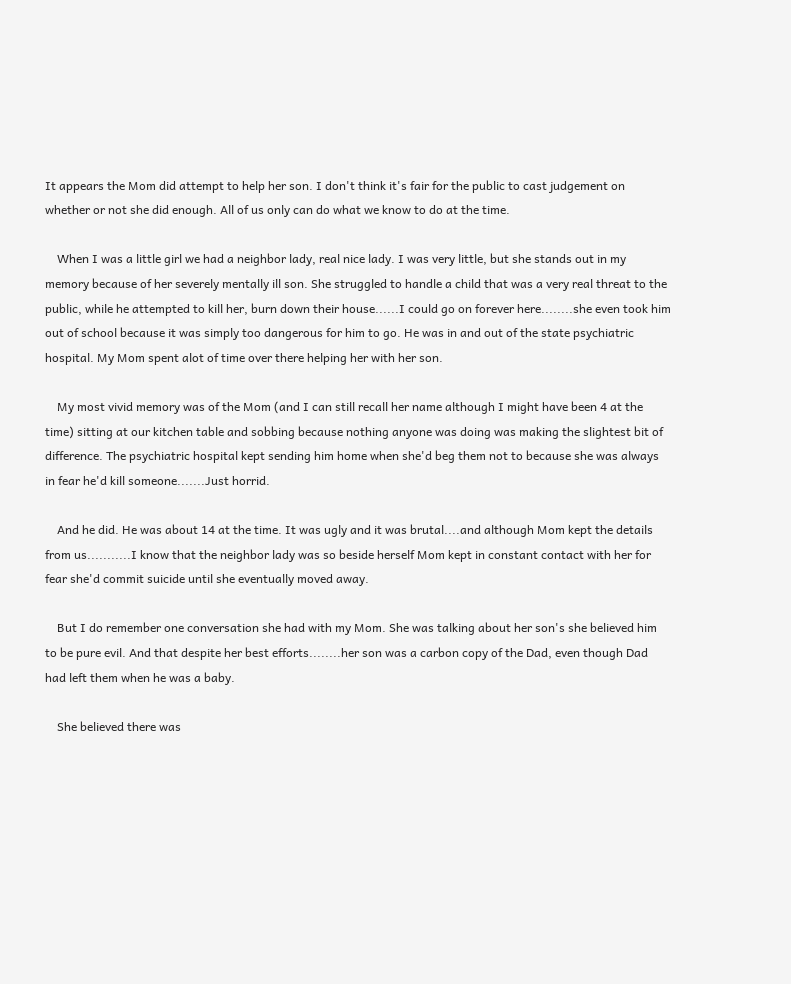It appears the Mom did attempt to help her son. I don't think it's fair for the public to cast judgement on whether or not she did enough. All of us only can do what we know to do at the time.

    When I was a little girl we had a neighbor lady, real nice lady. I was very little, but she stands out in my memory because of her severely mentally ill son. She struggled to handle a child that was a very real threat to the public, while he attempted to kill her, burn down their house......I could go on forever here........she even took him out of school because it was simply too dangerous for him to go. He was in and out of the state psychiatric hospital. My Mom spent alot of time over there helping her with her son.

    My most vivid memory was of the Mom (and I can still recall her name although I might have been 4 at the time) sitting at our kitchen table and sobbing because nothing anyone was doing was making the slightest bit of difference. The psychiatric hospital kept sending him home when she'd beg them not to because she was always in fear he'd kill someone.......Just horrid.

    And he did. He was about 14 at the time. It was ugly and it was brutal....and although Mom kept the details from us...........I know that the neighbor lady was so beside herself Mom kept in constant contact with her for fear she'd commit suicide until she eventually moved away.

    But I do remember one conversation she had with my Mom. She was talking about her son's she believed him to be pure evil. And that despite her best efforts........her son was a carbon copy of the Dad, even though Dad had left them when he was a baby.

    She believed there was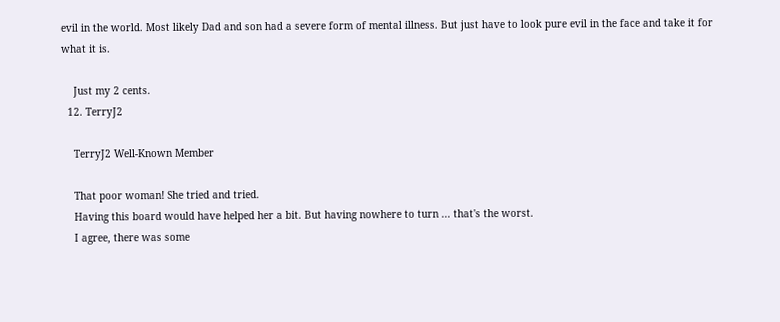evil in the world. Most likely Dad and son had a severe form of mental illness. But just have to look pure evil in the face and take it for what it is.

    Just my 2 cents.
  12. TerryJ2

    TerryJ2 Well-Known Member

    That poor woman! She tried and tried.
    Having this board would have helped her a bit. But having nowhere to turn ... that's the worst.
    I agree, there was some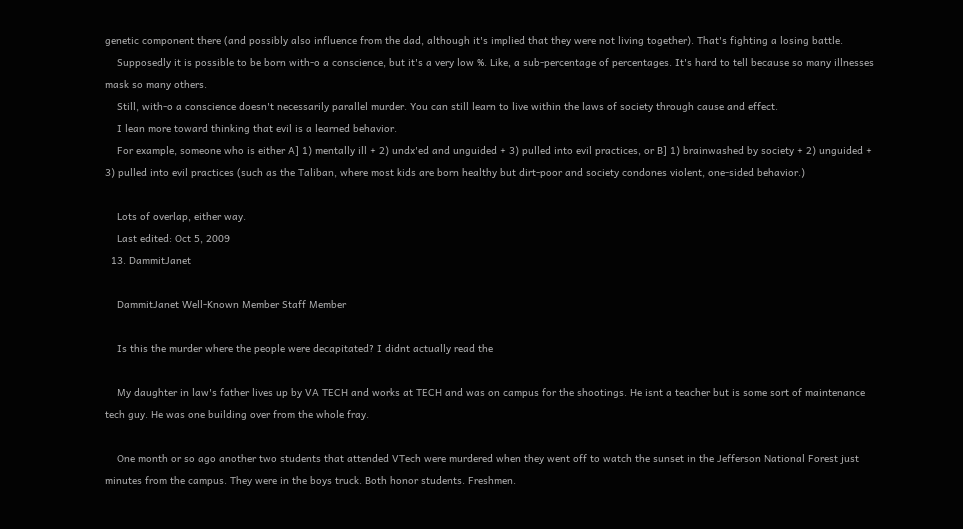genetic component there (and possibly also influence from the dad, although it's implied that they were not living together). That's fighting a losing battle.
    Supposedly it is possible to be born with-o a conscience, but it's a very low %. Like, a sub-percentage of percentages. It's hard to tell because so many illnesses mask so many others.
    Still, with-o a conscience doesn't necessarily parallel murder. You can still learn to live within the laws of society through cause and effect.
    I lean more toward thinking that evil is a learned behavior.
    For example, someone who is either A] 1) mentally ill + 2) undx'ed and unguided + 3) pulled into evil practices, or B] 1) brainwashed by society + 2) unguided + 3) pulled into evil practices (such as the Taliban, where most kids are born healthy but dirt-poor and society condones violent, one-sided behavior.)

    Lots of overlap, either way.
    Last edited: Oct 5, 2009
  13. DammitJanet

    DammitJanet Well-Known Member Staff Member

    Is this the murder where the people were decapitated? I didnt actually read the

    My daughter in law's father lives up by VA TECH and works at TECH and was on campus for the shootings. He isnt a teacher but is some sort of maintenance tech guy. He was one building over from the whole fray.

    One month or so ago another two students that attended VTech were murdered when they went off to watch the sunset in the Jefferson National Forest just minutes from the campus. They were in the boys truck. Both honor students. Freshmen.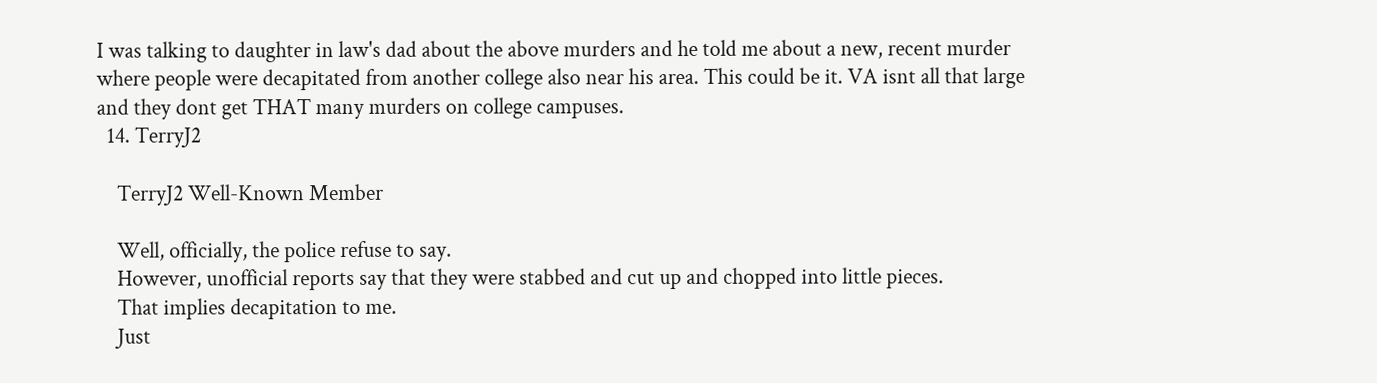I was talking to daughter in law's dad about the above murders and he told me about a new, recent murder where people were decapitated from another college also near his area. This could be it. VA isnt all that large and they dont get THAT many murders on college campuses.
  14. TerryJ2

    TerryJ2 Well-Known Member

    Well, officially, the police refuse to say.
    However, unofficial reports say that they were stabbed and cut up and chopped into little pieces.
    That implies decapitation to me.
    Just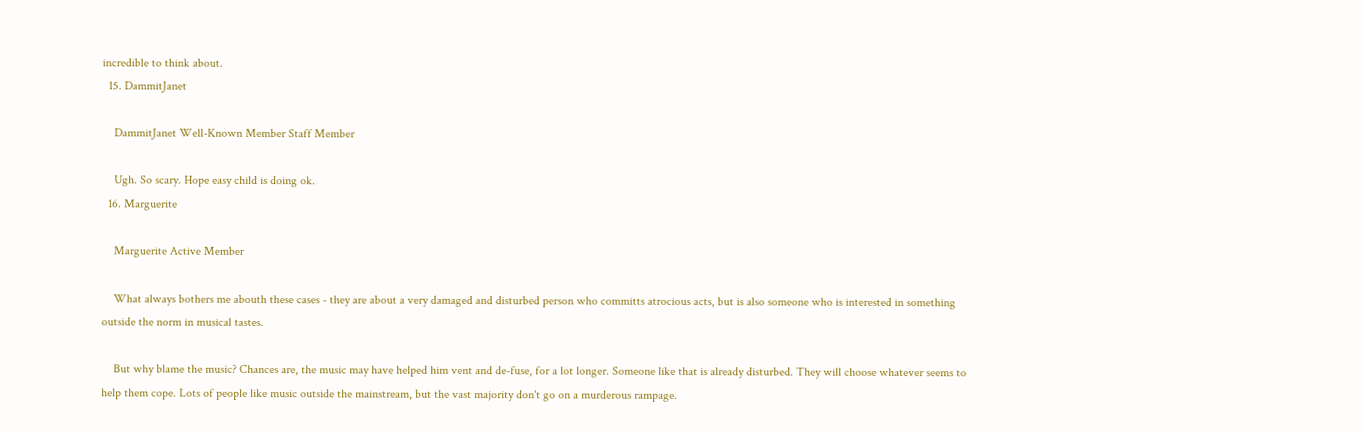incredible to think about.
  15. DammitJanet

    DammitJanet Well-Known Member Staff Member

    Ugh. So scary. Hope easy child is doing ok.
  16. Marguerite

    Marguerite Active Member

    What always bothers me abouth these cases - they are about a very damaged and disturbed person who committs atrocious acts, but is also someone who is interested in something outside the norm in musical tastes.

    But why blame the music? Chances are, the music may have helped him vent and de-fuse, for a lot longer. Someone like that is already disturbed. They will choose whatever seems to help them cope. Lots of people like music outside the mainstream, but the vast majority don't go on a murderous rampage.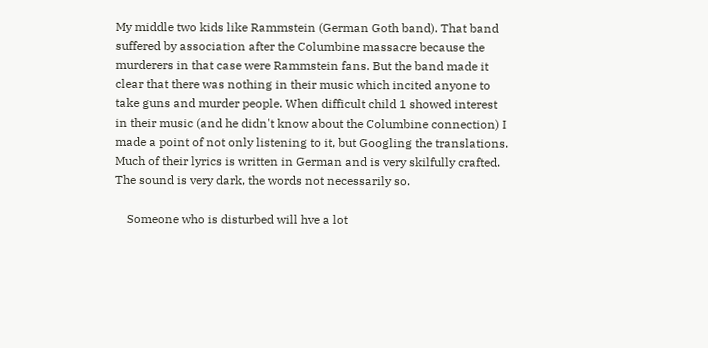My middle two kids like Rammstein (German Goth band). That band suffered by association after the Columbine massacre because the murderers in that case were Rammstein fans. But the band made it clear that there was nothing in their music which incited anyone to take guns and murder people. When difficult child 1 showed interest in their music (and he didn't know about the Columbine connection) I made a point of not only listening to it, but Googling the translations. Much of their lyrics is written in German and is very skilfully crafted. The sound is very dark, the words not necessarily so.

    Someone who is disturbed will hve a lot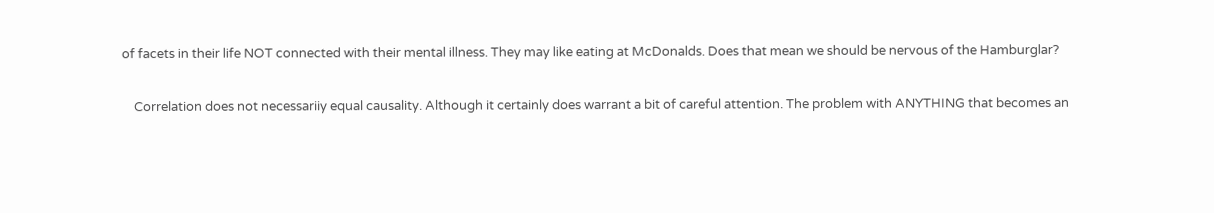of facets in their life NOT connected with their mental illness. They may like eating at McDonalds. Does that mean we should be nervous of the Hamburglar?

    Correlation does not necessariiy equal causality. Although it certainly does warrant a bit of careful attention. The problem with ANYTHING that becomes an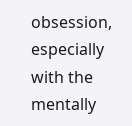obsession, especially with the mentally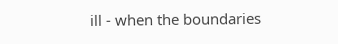ill - when the boundaries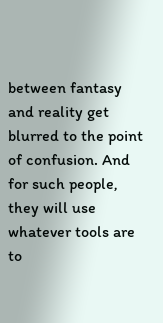between fantasy and reality get blurred to the point of confusion. And for such people, they will use whatever tools are to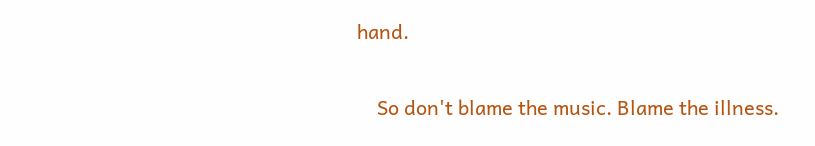hand.

    So don't blame the music. Blame the illness.